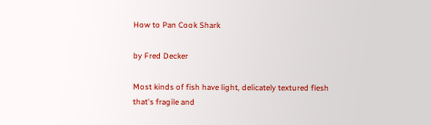How to Pan Cook Shark

by Fred Decker

Most kinds of fish have light, delicately textured flesh that's fragile and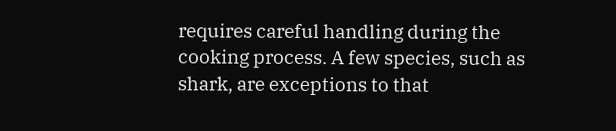requires careful handling during the cooking process. A few species, such as shark, are exceptions to that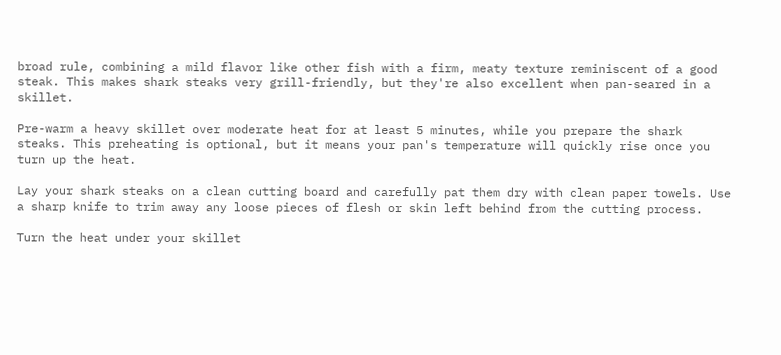broad rule, combining a mild flavor like other fish with a firm, meaty texture reminiscent of a good steak. This makes shark steaks very grill-friendly, but they're also excellent when pan-seared in a skillet.

Pre-warm a heavy skillet over moderate heat for at least 5 minutes, while you prepare the shark steaks. This preheating is optional, but it means your pan's temperature will quickly rise once you turn up the heat.

Lay your shark steaks on a clean cutting board and carefully pat them dry with clean paper towels. Use a sharp knife to trim away any loose pieces of flesh or skin left behind from the cutting process.

Turn the heat under your skillet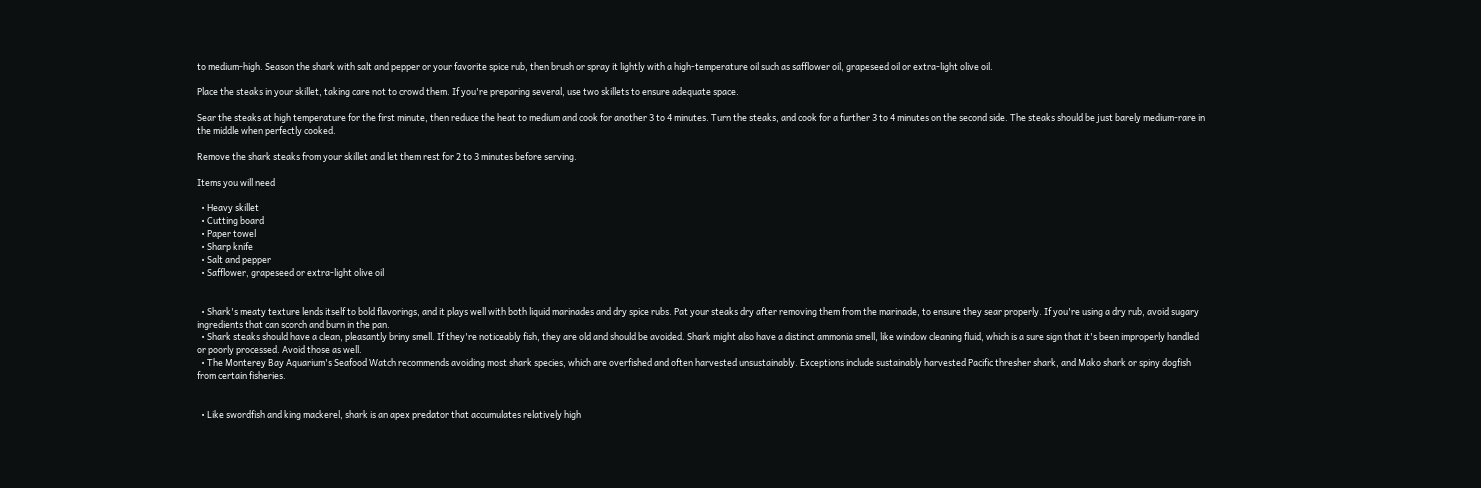to medium-high. Season the shark with salt and pepper or your favorite spice rub, then brush or spray it lightly with a high-temperature oil such as safflower oil, grapeseed oil or extra-light olive oil.

Place the steaks in your skillet, taking care not to crowd them. If you're preparing several, use two skillets to ensure adequate space.

Sear the steaks at high temperature for the first minute, then reduce the heat to medium and cook for another 3 to 4 minutes. Turn the steaks, and cook for a further 3 to 4 minutes on the second side. The steaks should be just barely medium-rare in the middle when perfectly cooked.

Remove the shark steaks from your skillet and let them rest for 2 to 3 minutes before serving.

Items you will need

  • Heavy skillet
  • Cutting board
  • Paper towel
  • Sharp knife
  • Salt and pepper
  • Safflower, grapeseed or extra-light olive oil


  • Shark's meaty texture lends itself to bold flavorings, and it plays well with both liquid marinades and dry spice rubs. Pat your steaks dry after removing them from the marinade, to ensure they sear properly. If you're using a dry rub, avoid sugary ingredients that can scorch and burn in the pan.
  • Shark steaks should have a clean, pleasantly briny smell. If they're noticeably fish, they are old and should be avoided. Shark might also have a distinct ammonia smell, like window cleaning fluid, which is a sure sign that it's been improperly handled or poorly processed. Avoid those as well.
  • The Monterey Bay Aquarium's Seafood Watch recommends avoiding most shark species, which are overfished and often harvested unsustainably. Exceptions include sustainably harvested Pacific thresher shark, and Mako shark or spiny dogfish from certain fisheries.


  • Like swordfish and king mackerel, shark is an apex predator that accumulates relatively high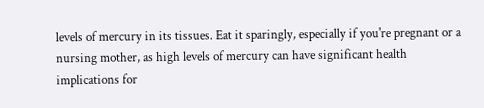levels of mercury in its tissues. Eat it sparingly, especially if you're pregnant or a nursing mother, as high levels of mercury can have significant health implications for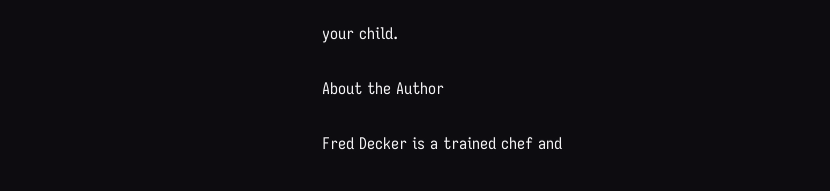your child.

About the Author

Fred Decker is a trained chef and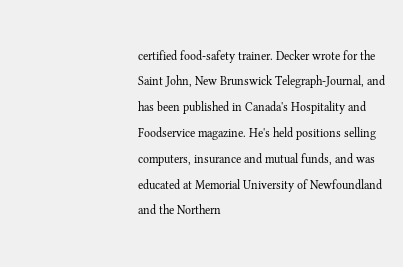certified food-safety trainer. Decker wrote for the Saint John, New Brunswick Telegraph-Journal, and has been published in Canada's Hospitality and Foodservice magazine. He's held positions selling computers, insurance and mutual funds, and was educated at Memorial University of Newfoundland and the Northern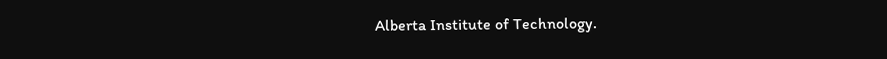Alberta Institute of Technology.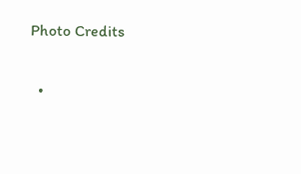Photo Credits

  •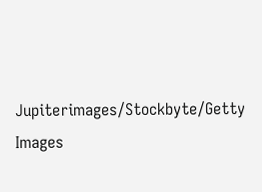Jupiterimages/Stockbyte/Getty Images